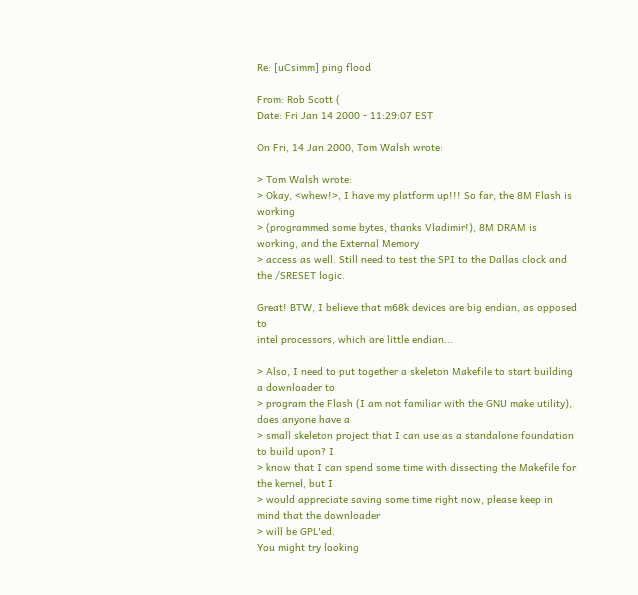Re: [uCsimm] ping flood

From: Rob Scott (
Date: Fri Jan 14 2000 - 11:29:07 EST

On Fri, 14 Jan 2000, Tom Walsh wrote:

> Tom Walsh wrote:
> Okay, <whew!>, I have my platform up!!! So far, the 8M Flash is working
> (programmed some bytes, thanks Vladimir!), 8M DRAM is working, and the External Memory
> access as well. Still need to test the SPI to the Dallas clock and the /SRESET logic.

Great! BTW, I believe that m68k devices are big endian, as opposed to
intel processors, which are little endian...

> Also, I need to put together a skeleton Makefile to start building a downloader to
> program the Flash (I am not familiar with the GNU make utility), does anyone have a
> small skeleton project that I can use as a standalone foundation to build upon? I
> know that I can spend some time with dissecting the Makefile for the kernel, but I
> would appreciate saving some time right now, please keep in mind that the downloader
> will be GPL'ed.
You might try looking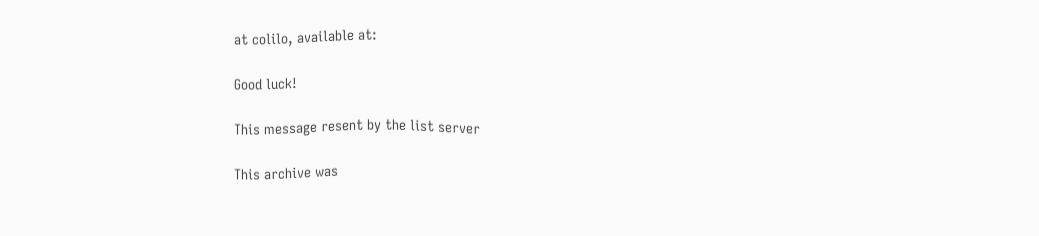at colilo, available at:

Good luck!

This message resent by the list server

This archive was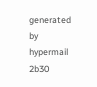generated by hypermail 2b30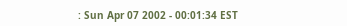: Sun Apr 07 2002 - 00:01:34 EST